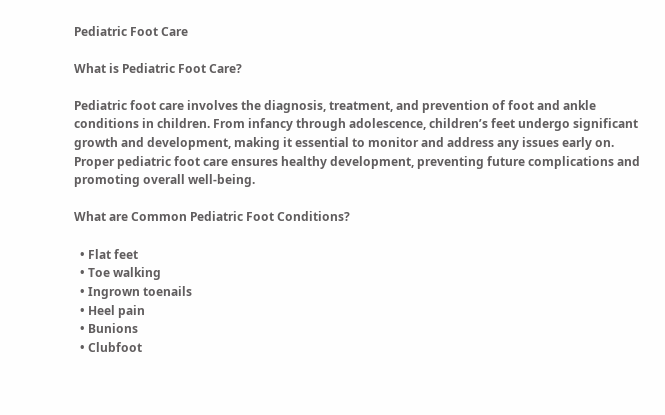Pediatric Foot Care

What is Pediatric Foot Care?

Pediatric foot care involves the diagnosis, treatment, and prevention of foot and ankle conditions in children. From infancy through adolescence, children’s feet undergo significant growth and development, making it essential to monitor and address any issues early on. Proper pediatric foot care ensures healthy development, preventing future complications and promoting overall well-being.

What are Common Pediatric Foot Conditions?

  • Flat feet
  • Toe walking
  • Ingrown toenails
  • Heel pain
  • Bunions
  • Clubfoot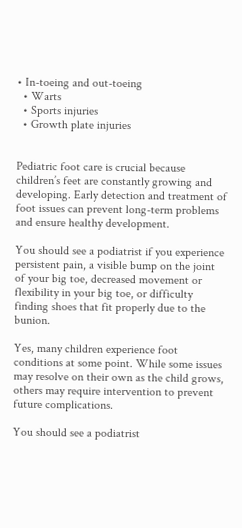• In-toeing and out-toeing
  • Warts
  • Sports injuries
  • Growth plate injuries


Pediatric foot care is crucial because children’s feet are constantly growing and developing. Early detection and treatment of foot issues can prevent long-term problems and ensure healthy development.

You should see a podiatrist if you experience persistent pain, a visible bump on the joint of your big toe, decreased movement or flexibility in your big toe, or difficulty finding shoes that fit properly due to the bunion.

Yes, many children experience foot conditions at some point. While some issues may resolve on their own as the child grows, others may require intervention to prevent future complications.

You should see a podiatrist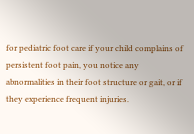for pediatric foot care if your child complains of persistent foot pain, you notice any abnormalities in their foot structure or gait, or if they experience frequent injuries.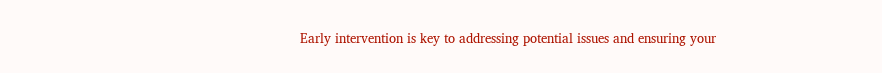Early intervention is key to addressing potential issues and ensuring your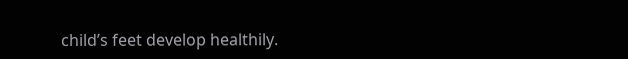child’s feet develop healthily.